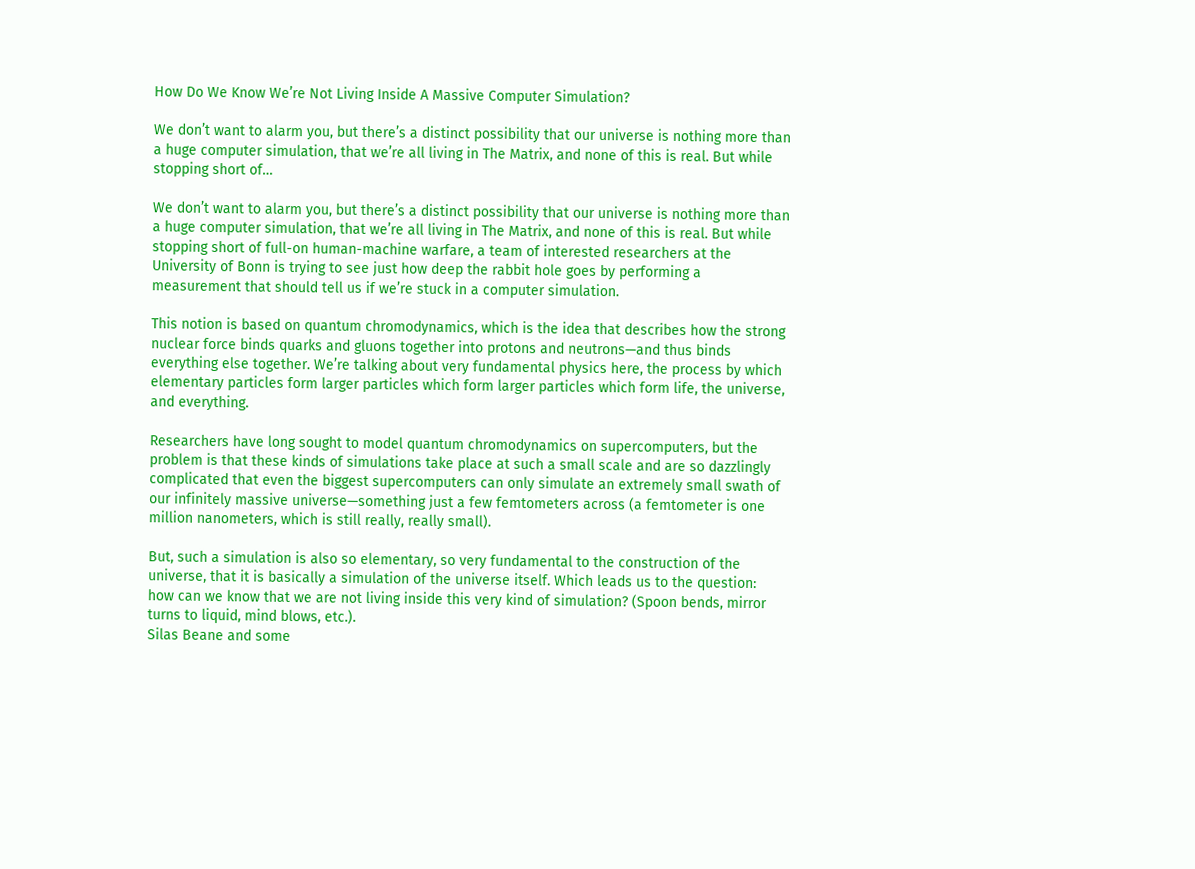How Do We Know We’re Not Living Inside A Massive Computer Simulation?

We don’t want to alarm you, but there’s a distinct possibility that our universe is nothing more than a huge computer simulation, that we’re all living in The Matrix, and none of this is real. But while stopping short of…

We don’t want to alarm you, but there’s a distinct possibility that our universe is nothing more than a huge computer simulation, that we’re all living in The Matrix, and none of this is real. But while stopping short of full-on human-machine warfare, a team of interested researchers at the University of Bonn is trying to see just how deep the rabbit hole goes by performing a measurement that should tell us if we’re stuck in a computer simulation.

This notion is based on quantum chromodynamics, which is the idea that describes how the strong nuclear force binds quarks and gluons together into protons and neutrons—and thus binds everything else together. We’re talking about very fundamental physics here, the process by which elementary particles form larger particles which form larger particles which form life, the universe, and everything.

Researchers have long sought to model quantum chromodynamics on supercomputers, but the problem is that these kinds of simulations take place at such a small scale and are so dazzlingly complicated that even the biggest supercomputers can only simulate an extremely small swath of our infinitely massive universe—something just a few femtometers across (a femtometer is one million nanometers, which is still really, really small).

But, such a simulation is also so elementary, so very fundamental to the construction of the universe, that it is basically a simulation of the universe itself. Which leads us to the question: how can we know that we are not living inside this very kind of simulation? (Spoon bends, mirror turns to liquid, mind blows, etc.).
Silas Beane and some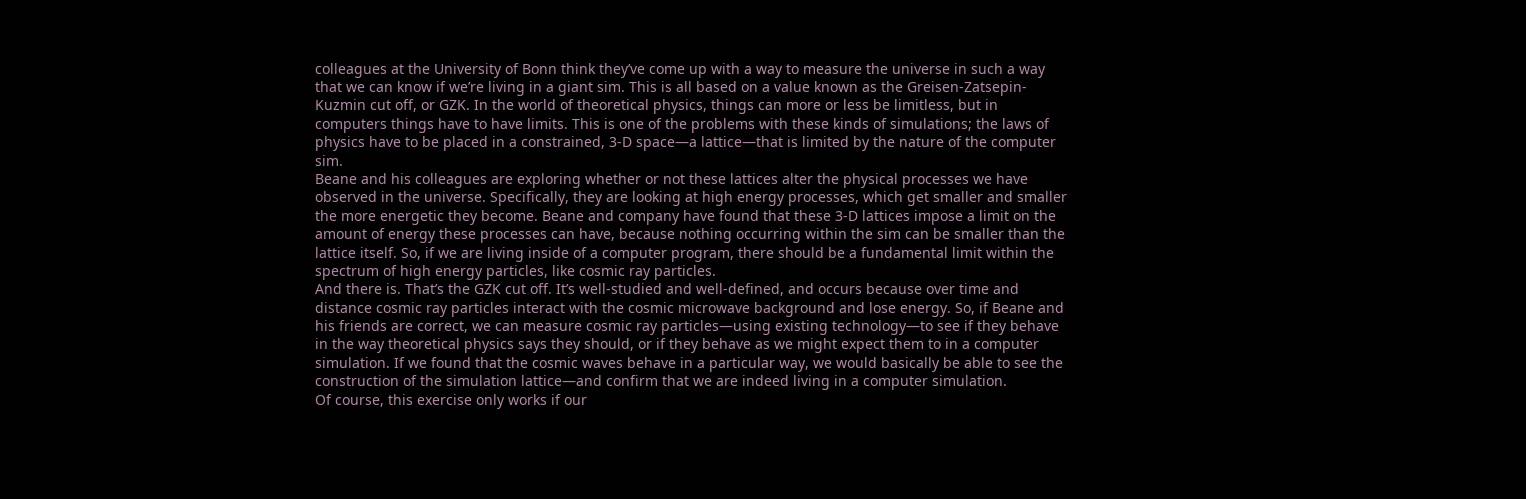colleagues at the University of Bonn think they’ve come up with a way to measure the universe in such a way that we can know if we’re living in a giant sim. This is all based on a value known as the Greisen-Zatsepin-Kuzmin cut off, or GZK. In the world of theoretical physics, things can more or less be limitless, but in computers things have to have limits. This is one of the problems with these kinds of simulations; the laws of physics have to be placed in a constrained, 3-D space—a lattice—that is limited by the nature of the computer sim.
Beane and his colleagues are exploring whether or not these lattices alter the physical processes we have observed in the universe. Specifically, they are looking at high energy processes, which get smaller and smaller the more energetic they become. Beane and company have found that these 3-D lattices impose a limit on the amount of energy these processes can have, because nothing occurring within the sim can be smaller than the lattice itself. So, if we are living inside of a computer program, there should be a fundamental limit within the spectrum of high energy particles, like cosmic ray particles.
And there is. That’s the GZK cut off. It’s well-studied and well-defined, and occurs because over time and distance cosmic ray particles interact with the cosmic microwave background and lose energy. So, if Beane and his friends are correct, we can measure cosmic ray particles—using existing technology—to see if they behave in the way theoretical physics says they should, or if they behave as we might expect them to in a computer simulation. If we found that the cosmic waves behave in a particular way, we would basically be able to see the construction of the simulation lattice—and confirm that we are indeed living in a computer simulation.
Of course, this exercise only works if our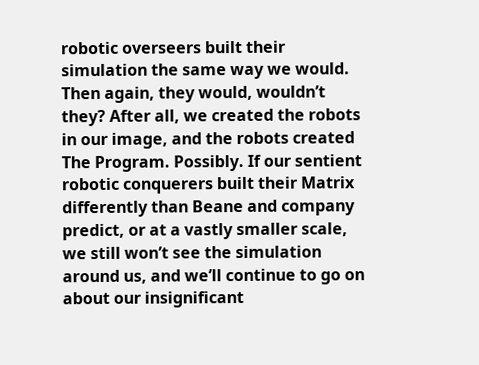robotic overseers built their simulation the same way we would. Then again, they would, wouldn’t they? After all, we created the robots in our image, and the robots created The Program. Possibly. If our sentient robotic conquerers built their Matrix differently than Beane and company predict, or at a vastly smaller scale, we still won’t see the simulation around us, and we’ll continue to go on about our insignificant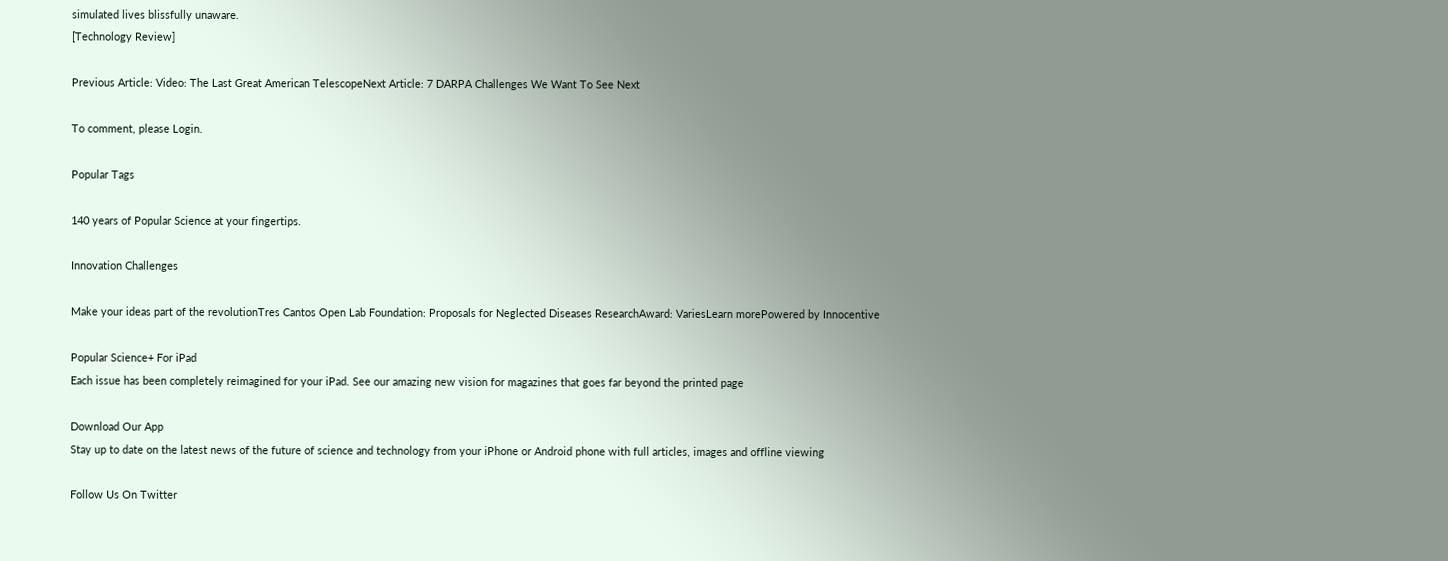simulated lives blissfully unaware.
[Technology Review]

Previous Article: Video: The Last Great American TelescopeNext Article: 7 DARPA Challenges We Want To See Next

To comment, please Login.

Popular Tags

140 years of Popular Science at your fingertips.

Innovation Challenges

Make your ideas part of the revolutionTres Cantos Open Lab Foundation: Proposals for Neglected Diseases ResearchAward: VariesLearn morePowered by Innocentive

Popular Science+ For iPad
Each issue has been completely reimagined for your iPad. See our amazing new vision for magazines that goes far beyond the printed page

Download Our App
Stay up to date on the latest news of the future of science and technology from your iPhone or Android phone with full articles, images and offline viewing

Follow Us On Twitter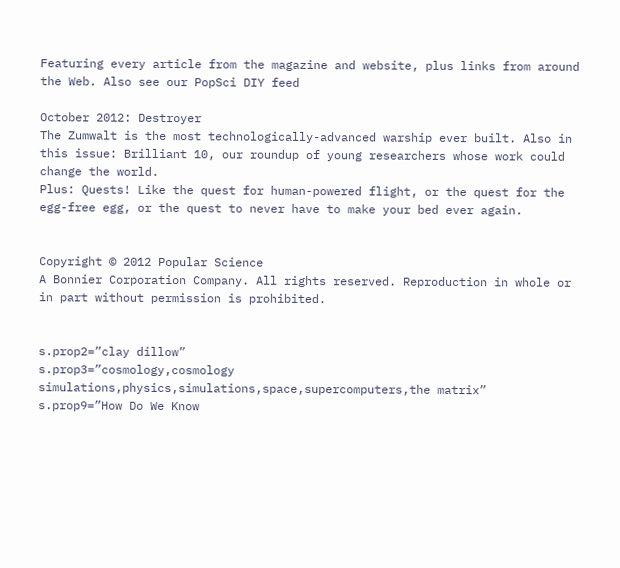Featuring every article from the magazine and website, plus links from around the Web. Also see our PopSci DIY feed

October 2012: Destroyer
The Zumwalt is the most technologically-advanced warship ever built. Also in this issue: Brilliant 10, our roundup of young researchers whose work could change the world.
Plus: Quests! Like the quest for human-powered flight, or the quest for the egg-free egg, or the quest to never have to make your bed ever again.


Copyright © 2012 Popular Science
A Bonnier Corporation Company. All rights reserved. Reproduction in whole or in part without permission is prohibited.


s.prop2=”clay dillow”
s.prop3=”cosmology,cosmology simulations,physics,simulations,space,supercomputers,the matrix”
s.prop9=”How Do We Know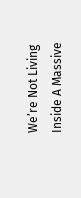We’re Not Living Inside A Massive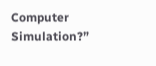Computer Simulation?”